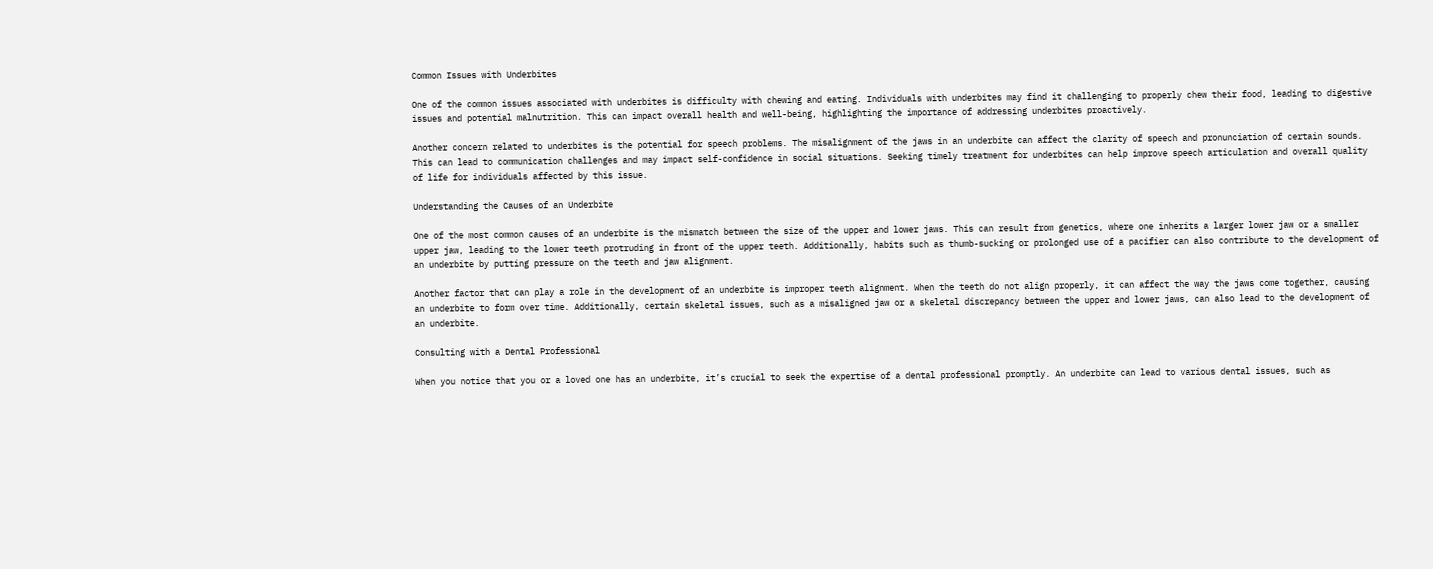Common Issues with Underbites

One of the common issues associated with underbites is difficulty with chewing and eating. Individuals with underbites may find it challenging to properly chew their food, leading to digestive issues and potential malnutrition. This can impact overall health and well-being, highlighting the importance of addressing underbites proactively.

Another concern related to underbites is the potential for speech problems. The misalignment of the jaws in an underbite can affect the clarity of speech and pronunciation of certain sounds. This can lead to communication challenges and may impact self-confidence in social situations. Seeking timely treatment for underbites can help improve speech articulation and overall quality of life for individuals affected by this issue.

Understanding the Causes of an Underbite

One of the most common causes of an underbite is the mismatch between the size of the upper and lower jaws. This can result from genetics, where one inherits a larger lower jaw or a smaller upper jaw, leading to the lower teeth protruding in front of the upper teeth. Additionally, habits such as thumb-sucking or prolonged use of a pacifier can also contribute to the development of an underbite by putting pressure on the teeth and jaw alignment.

Another factor that can play a role in the development of an underbite is improper teeth alignment. When the teeth do not align properly, it can affect the way the jaws come together, causing an underbite to form over time. Additionally, certain skeletal issues, such as a misaligned jaw or a skeletal discrepancy between the upper and lower jaws, can also lead to the development of an underbite.

Consulting with a Dental Professional

When you notice that you or a loved one has an underbite, it’s crucial to seek the expertise of a dental professional promptly. An underbite can lead to various dental issues, such as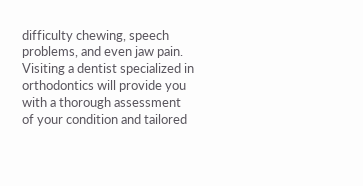difficulty chewing, speech problems, and even jaw pain. Visiting a dentist specialized in orthodontics will provide you with a thorough assessment of your condition and tailored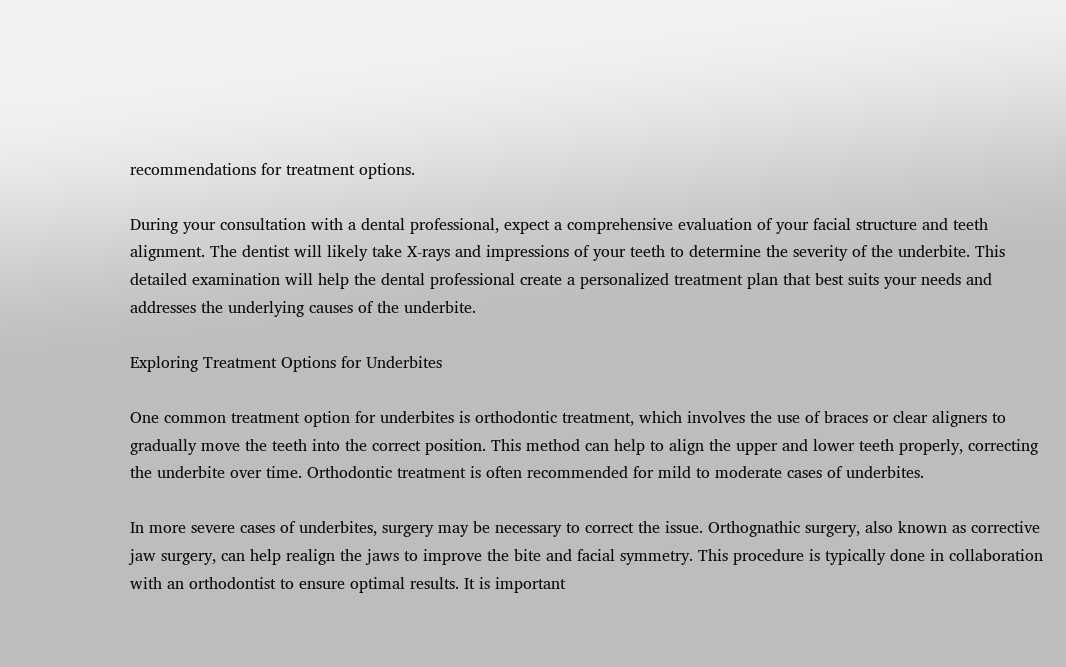recommendations for treatment options.

During your consultation with a dental professional, expect a comprehensive evaluation of your facial structure and teeth alignment. The dentist will likely take X-rays and impressions of your teeth to determine the severity of the underbite. This detailed examination will help the dental professional create a personalized treatment plan that best suits your needs and addresses the underlying causes of the underbite.

Exploring Treatment Options for Underbites

One common treatment option for underbites is orthodontic treatment, which involves the use of braces or clear aligners to gradually move the teeth into the correct position. This method can help to align the upper and lower teeth properly, correcting the underbite over time. Orthodontic treatment is often recommended for mild to moderate cases of underbites.

In more severe cases of underbites, surgery may be necessary to correct the issue. Orthognathic surgery, also known as corrective jaw surgery, can help realign the jaws to improve the bite and facial symmetry. This procedure is typically done in collaboration with an orthodontist to ensure optimal results. It is important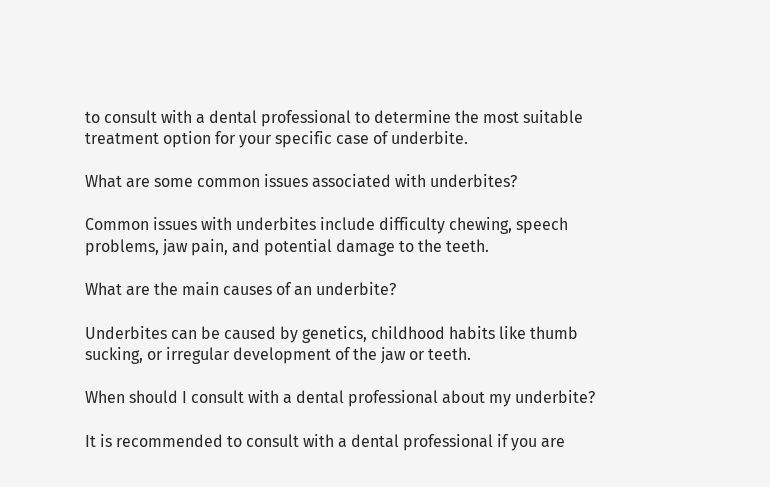to consult with a dental professional to determine the most suitable treatment option for your specific case of underbite.

What are some common issues associated with underbites?

Common issues with underbites include difficulty chewing, speech problems, jaw pain, and potential damage to the teeth.

What are the main causes of an underbite?

Underbites can be caused by genetics, childhood habits like thumb sucking, or irregular development of the jaw or teeth.

When should I consult with a dental professional about my underbite?

It is recommended to consult with a dental professional if you are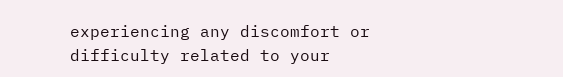experiencing any discomfort or difficulty related to your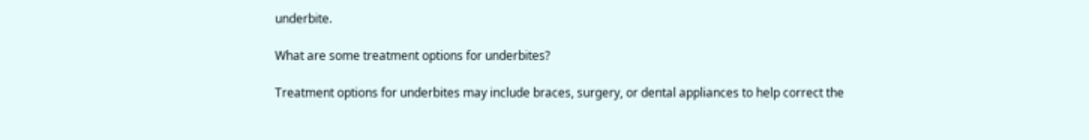underbite.

What are some treatment options for underbites?

Treatment options for underbites may include braces, surgery, or dental appliances to help correct the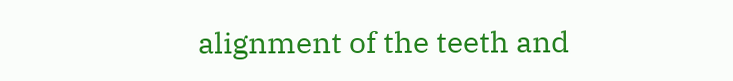alignment of the teeth and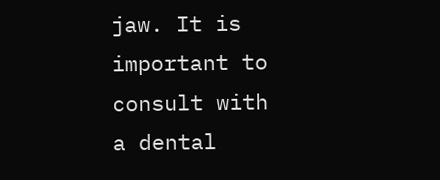jaw. It is important to consult with a dental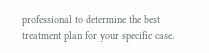professional to determine the best treatment plan for your specific case.